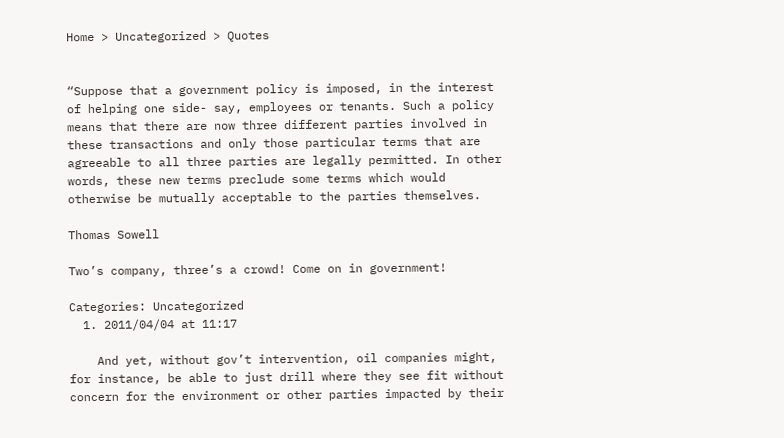Home > Uncategorized > Quotes


“Suppose that a government policy is imposed, in the interest of helping one side- say, employees or tenants. Such a policy means that there are now three different parties involved in these transactions and only those particular terms that are agreeable to all three parties are legally permitted. In other words, these new terms preclude some terms which would otherwise be mutually acceptable to the parties themselves.

Thomas Sowell

Two’s company, three’s a crowd! Come on in government!

Categories: Uncategorized
  1. 2011/04/04 at 11:17

    And yet, without gov’t intervention, oil companies might, for instance, be able to just drill where they see fit without concern for the environment or other parties impacted by their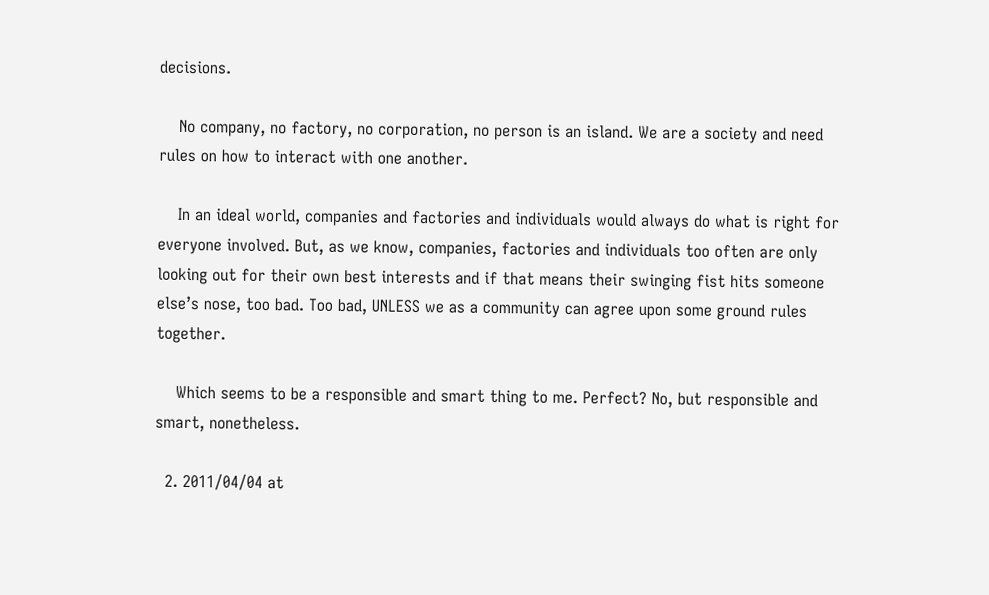decisions.

    No company, no factory, no corporation, no person is an island. We are a society and need rules on how to interact with one another.

    In an ideal world, companies and factories and individuals would always do what is right for everyone involved. But, as we know, companies, factories and individuals too often are only looking out for their own best interests and if that means their swinging fist hits someone else’s nose, too bad. Too bad, UNLESS we as a community can agree upon some ground rules together.

    Which seems to be a responsible and smart thing to me. Perfect? No, but responsible and smart, nonetheless.

  2. 2011/04/04 at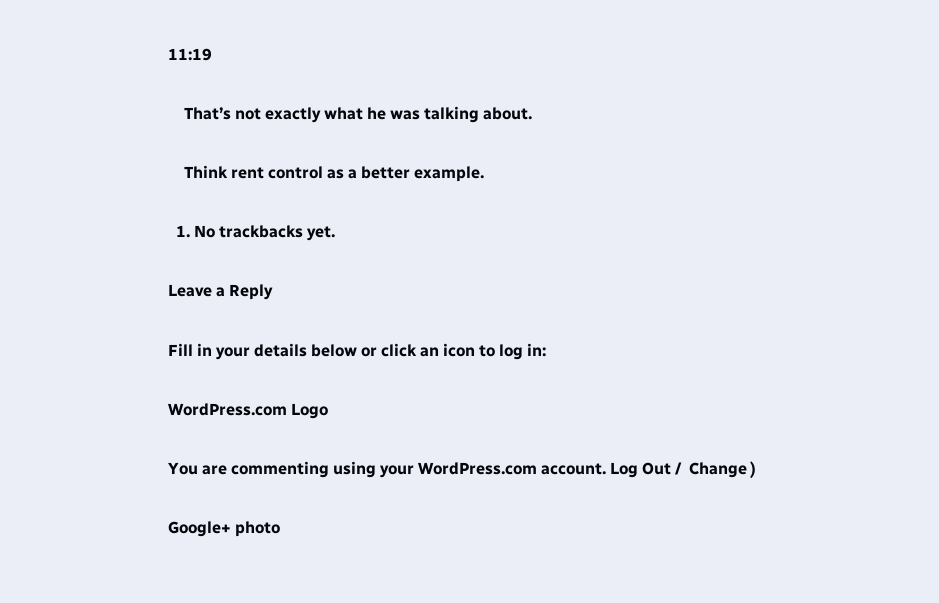11:19

    That’s not exactly what he was talking about.

    Think rent control as a better example.

  1. No trackbacks yet.

Leave a Reply

Fill in your details below or click an icon to log in:

WordPress.com Logo

You are commenting using your WordPress.com account. Log Out /  Change )

Google+ photo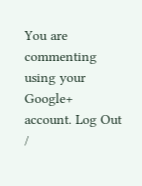You are commenting using your Google+ account. Log Out /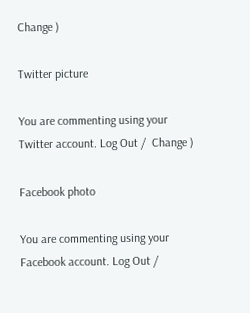Change )

Twitter picture

You are commenting using your Twitter account. Log Out /  Change )

Facebook photo

You are commenting using your Facebook account. Log Out /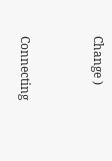Change )


Connecting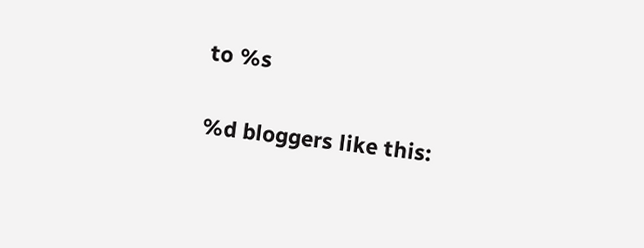to %s

%d bloggers like this: